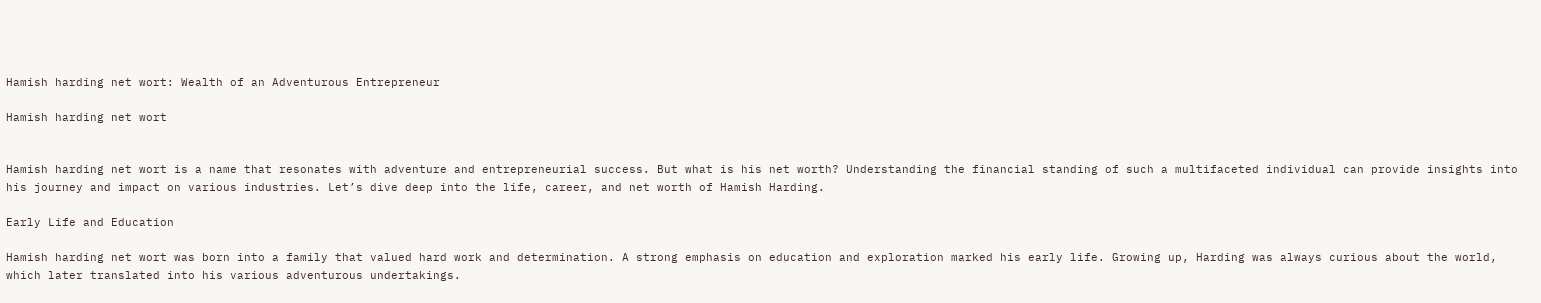Hamish harding net wort: Wealth of an Adventurous Entrepreneur

Hamish harding net wort


Hamish harding net wort is a name that resonates with adventure and entrepreneurial success. But what is his net worth? Understanding the financial standing of such a multifaceted individual can provide insights into his journey and impact on various industries. Let’s dive deep into the life, career, and net worth of Hamish Harding.

Early Life and Education

Hamish harding net wort was born into a family that valued hard work and determination. A strong emphasis on education and exploration marked his early life. Growing up, Harding was always curious about the world, which later translated into his various adventurous undertakings.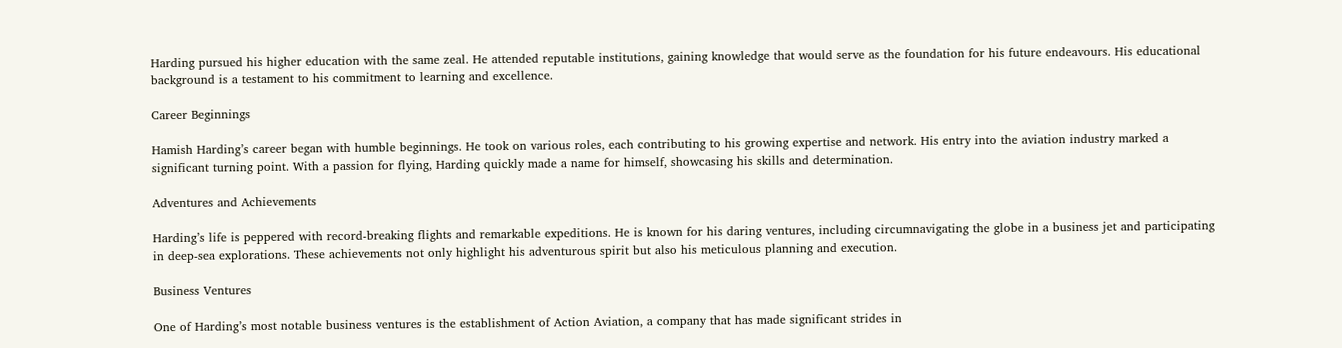Harding pursued his higher education with the same zeal. He attended reputable institutions, gaining knowledge that would serve as the foundation for his future endeavours. His educational background is a testament to his commitment to learning and excellence.

Career Beginnings

Hamish Harding’s career began with humble beginnings. He took on various roles, each contributing to his growing expertise and network. His entry into the aviation industry marked a significant turning point. With a passion for flying, Harding quickly made a name for himself, showcasing his skills and determination.

Adventures and Achievements

Harding’s life is peppered with record-breaking flights and remarkable expeditions. He is known for his daring ventures, including circumnavigating the globe in a business jet and participating in deep-sea explorations. These achievements not only highlight his adventurous spirit but also his meticulous planning and execution.

Business Ventures

One of Harding’s most notable business ventures is the establishment of Action Aviation, a company that has made significant strides in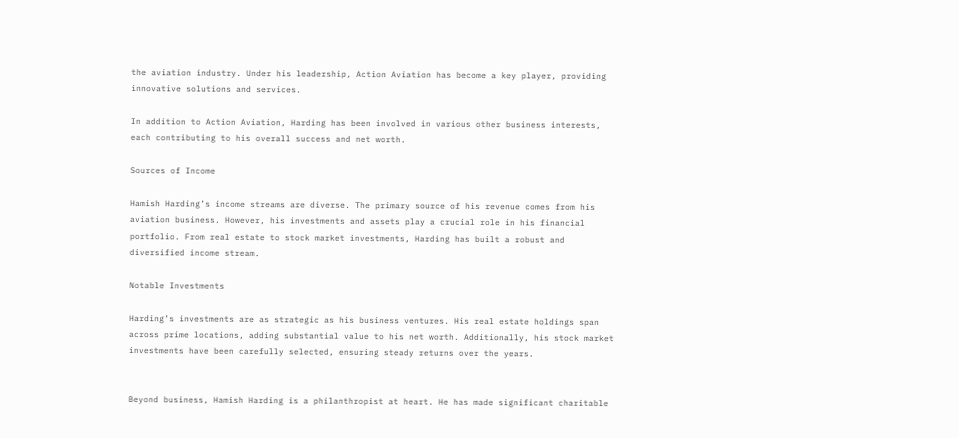the aviation industry. Under his leadership, Action Aviation has become a key player, providing innovative solutions and services.

In addition to Action Aviation, Harding has been involved in various other business interests, each contributing to his overall success and net worth.

Sources of Income

Hamish Harding’s income streams are diverse. The primary source of his revenue comes from his aviation business. However, his investments and assets play a crucial role in his financial portfolio. From real estate to stock market investments, Harding has built a robust and diversified income stream.

Notable Investments

Harding’s investments are as strategic as his business ventures. His real estate holdings span across prime locations, adding substantial value to his net worth. Additionally, his stock market investments have been carefully selected, ensuring steady returns over the years.


Beyond business, Hamish Harding is a philanthropist at heart. He has made significant charitable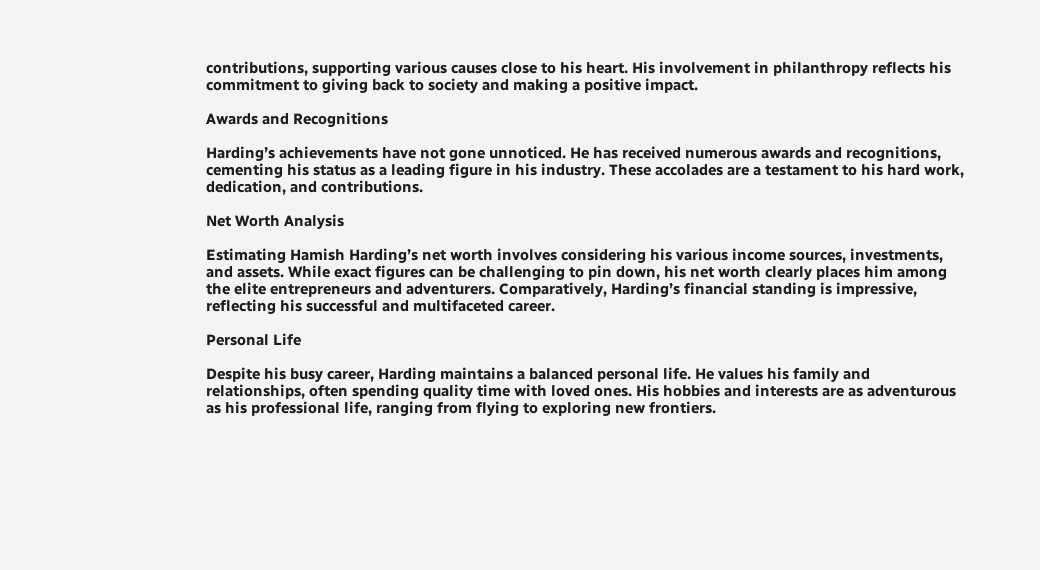contributions, supporting various causes close to his heart. His involvement in philanthropy reflects his commitment to giving back to society and making a positive impact.

Awards and Recognitions

Harding’s achievements have not gone unnoticed. He has received numerous awards and recognitions, cementing his status as a leading figure in his industry. These accolades are a testament to his hard work, dedication, and contributions.

Net Worth Analysis

Estimating Hamish Harding’s net worth involves considering his various income sources, investments, and assets. While exact figures can be challenging to pin down, his net worth clearly places him among the elite entrepreneurs and adventurers. Comparatively, Harding’s financial standing is impressive, reflecting his successful and multifaceted career.

Personal Life

Despite his busy career, Harding maintains a balanced personal life. He values his family and relationships, often spending quality time with loved ones. His hobbies and interests are as adventurous as his professional life, ranging from flying to exploring new frontiers.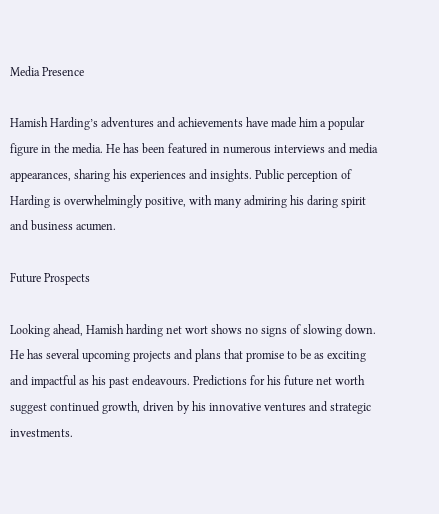Media Presence

Hamish Harding’s adventures and achievements have made him a popular figure in the media. He has been featured in numerous interviews and media appearances, sharing his experiences and insights. Public perception of Harding is overwhelmingly positive, with many admiring his daring spirit and business acumen.

Future Prospects

Looking ahead, Hamish harding net wort shows no signs of slowing down. He has several upcoming projects and plans that promise to be as exciting and impactful as his past endeavours. Predictions for his future net worth suggest continued growth, driven by his innovative ventures and strategic investments.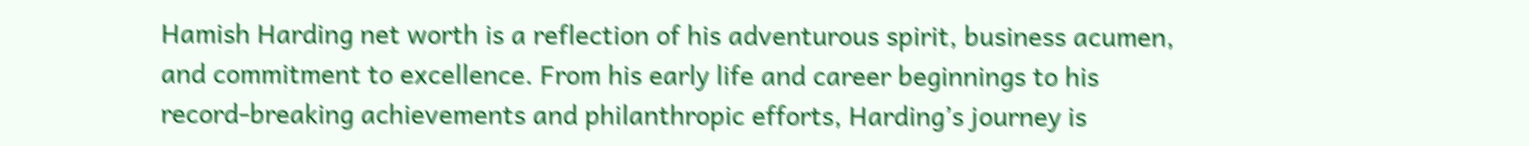Hamish Harding net worth is a reflection of his adventurous spirit, business acumen, and commitment to excellence. From his early life and career beginnings to his record-breaking achievements and philanthropic efforts, Harding’s journey is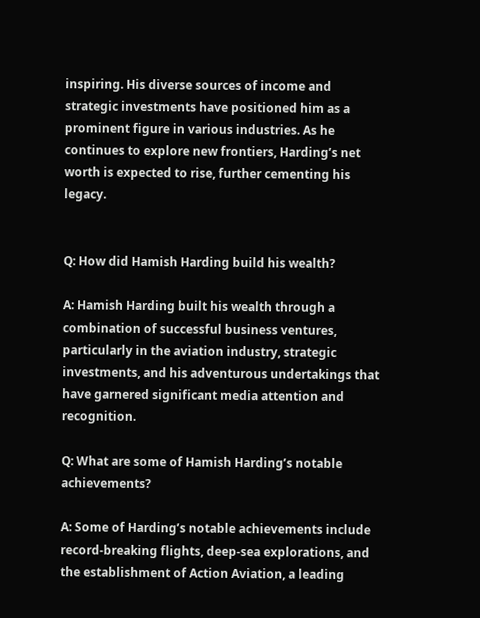inspiring. His diverse sources of income and strategic investments have positioned him as a prominent figure in various industries. As he continues to explore new frontiers, Harding’s net worth is expected to rise, further cementing his legacy.


Q: How did Hamish Harding build his wealth?

A: Hamish Harding built his wealth through a combination of successful business ventures, particularly in the aviation industry, strategic investments, and his adventurous undertakings that have garnered significant media attention and recognition.

Q: What are some of Hamish Harding’s notable achievements?

A: Some of Harding’s notable achievements include record-breaking flights, deep-sea explorations, and the establishment of Action Aviation, a leading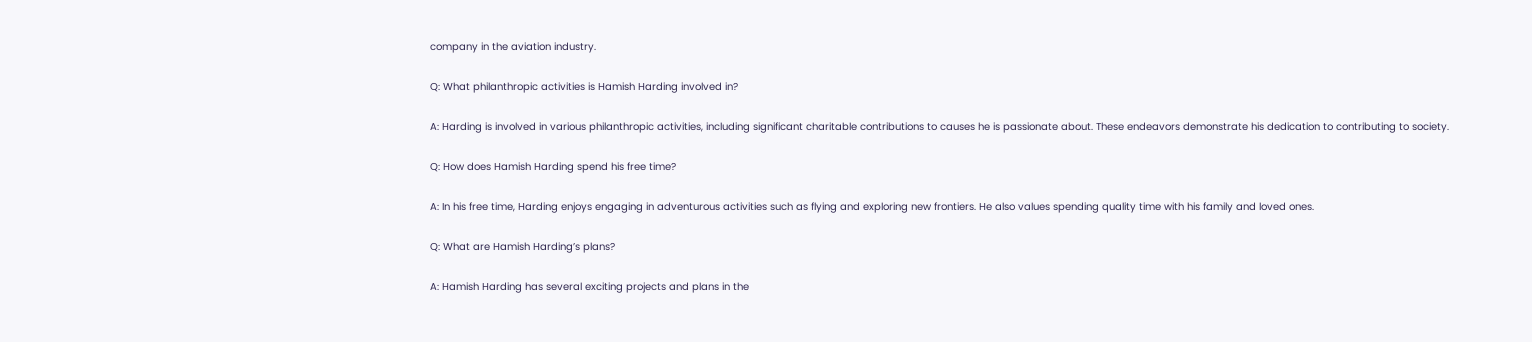company in the aviation industry.

Q: What philanthropic activities is Hamish Harding involved in?

A: Harding is involved in various philanthropic activities, including significant charitable contributions to causes he is passionate about. These endeavors demonstrate his dedication to contributing to society.

Q: How does Hamish Harding spend his free time?

A: In his free time, Harding enjoys engaging in adventurous activities such as flying and exploring new frontiers. He also values spending quality time with his family and loved ones.

Q: What are Hamish Harding’s plans?

A: Hamish Harding has several exciting projects and plans in the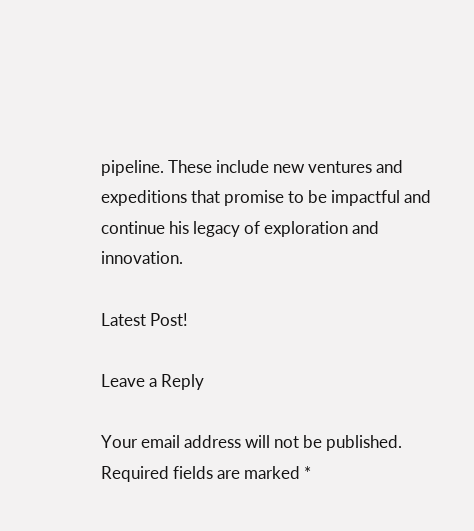pipeline. These include new ventures and expeditions that promise to be impactful and continue his legacy of exploration and innovation.

Latest Post!

Leave a Reply

Your email address will not be published. Required fields are marked *